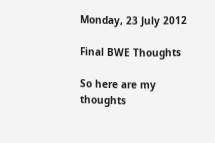Monday, 23 July 2012

Final BWE Thoughts

So here are my thoughts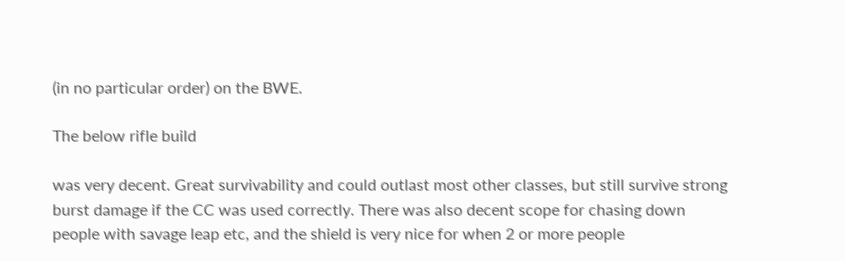(in no particular order) on the BWE.

The below rifle build

was very decent. Great survivability and could outlast most other classes, but still survive strong burst damage if the CC was used correctly. There was also decent scope for chasing down people with savage leap etc, and the shield is very nice for when 2 or more people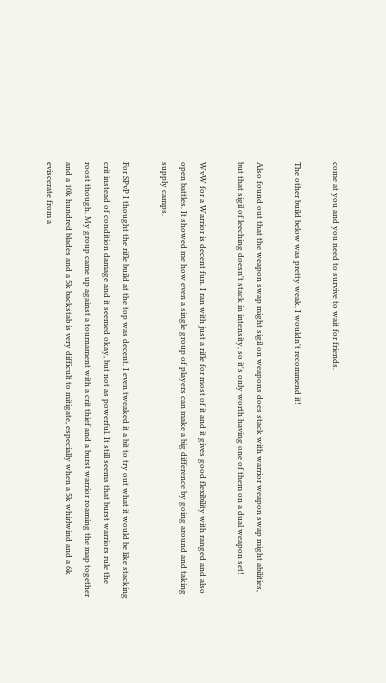come at you and you need to survive to wait for friends.

The other build below was pretty weak. I wouldn't recommend it!

Also found out that the weapon swap might sigil on weapons does stack with warrior weapon swap might abilities, but that sigil of leeching doesn't stack in intensity, so it's only worth having one of them on a dual weapon set!

WvW for a Warrior is decent fun. I ran with just a rifle for most of it and it gives good flexibility with ranged and also open battles. It showed me how even a single group of players can make a big difference by going around and taking supply camps.

For SPvP I thought the rifle build at the top was decent. I even tweaked it a bit to try out what it would be like stacking crit instead of condition damage and it seemed okay, but not as powerful. It still seems that burst warriors rule the roost though. My group came up against a tournament with a crit thief and a burst warrior roaming the map together and a 10k hundred blades and a 5k backstab is very difficult to mitigate, especially when a 5k whirlwind and a 6k eviscerate from a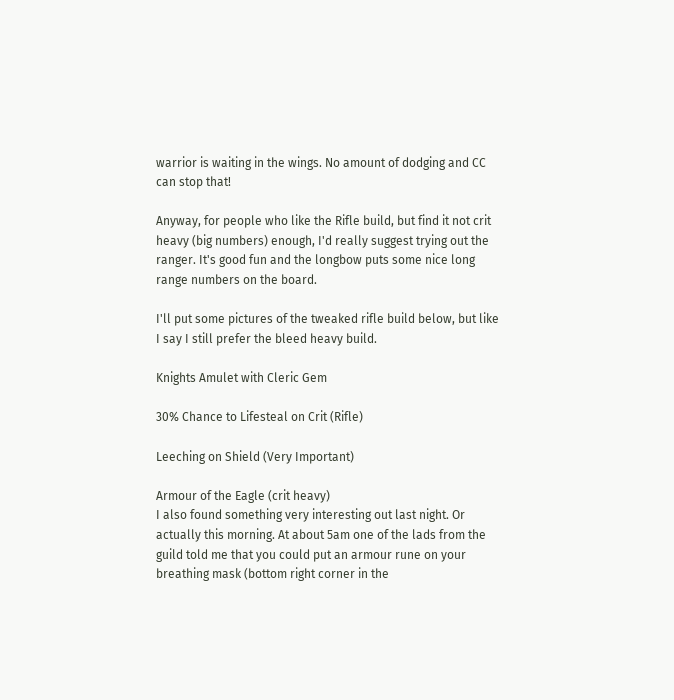warrior is waiting in the wings. No amount of dodging and CC can stop that!

Anyway, for people who like the Rifle build, but find it not crit heavy (big numbers) enough, I'd really suggest trying out the ranger. It's good fun and the longbow puts some nice long range numbers on the board.

I'll put some pictures of the tweaked rifle build below, but like I say I still prefer the bleed heavy build.

Knights Amulet with Cleric Gem

30% Chance to Lifesteal on Crit (Rifle)

Leeching on Shield (Very Important)

Armour of the Eagle (crit heavy)
I also found something very interesting out last night. Or actually this morning. At about 5am one of the lads from the guild told me that you could put an armour rune on your breathing mask (bottom right corner in the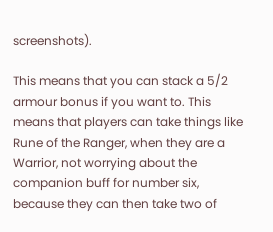screenshots).

This means that you can stack a 5/2 armour bonus if you want to. This means that players can take things like Rune of the Ranger, when they are a Warrior, not worrying about the companion buff for number six, because they can then take two of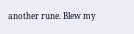another rune. Blew my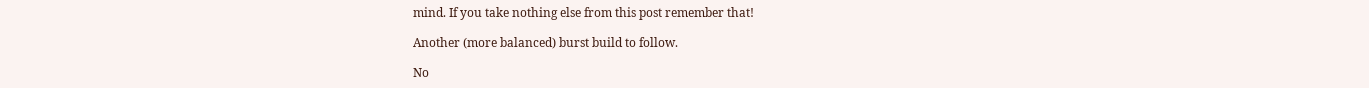mind. If you take nothing else from this post remember that!

Another (more balanced) burst build to follow.

No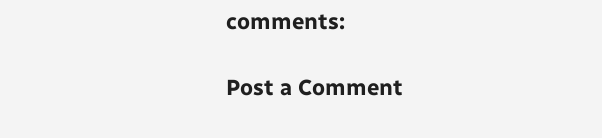comments:

Post a Comment